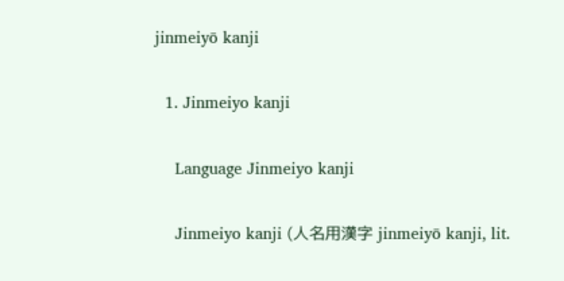jinmeiyō kanji

  1. Jinmeiyo kanji

    Language Jinmeiyo kanji

    Jinmeiyo kanji (人名用漢字 jinmeiyō kanji, lit.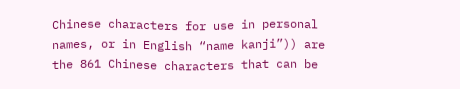Chinese characters for use in personal names, or in English “name kanji”)) are the 861 Chinese characters that can be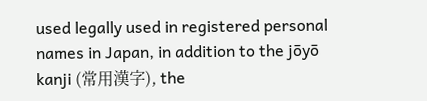used legally used in registered personal names in Japan, in addition to the jōyō kanji (常用漢字), the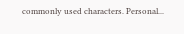commonly used characters. Personal...